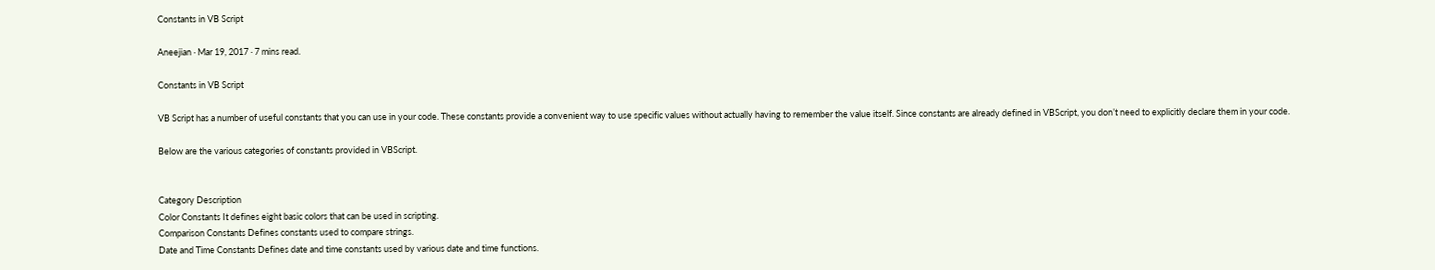Constants in VB Script

Aneejian · Mar 19, 2017 · 7 mins read.

Constants in VB Script

VB Script has a number of useful constants that you can use in your code. These constants provide a convenient way to use specific values without actually having to remember the value itself. Since constants are already defined in VBScript, you don’t need to explicitly declare them in your code.

Below are the various categories of constants provided in VBScript.


Category Description
Color Constants It defines eight basic colors that can be used in scripting.
Comparison Constants Defines constants used to compare strings.
Date and Time Constants Defines date and time constants used by various date and time functions.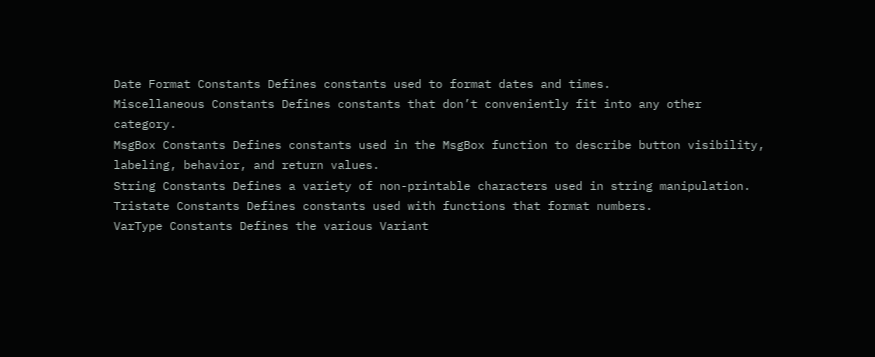Date Format Constants Defines constants used to format dates and times.
Miscellaneous Constants Defines constants that don’t conveniently fit into any other category.
MsgBox Constants Defines constants used in the MsgBox function to describe button visibility, labeling, behavior, and return values.
String Constants Defines a variety of non-printable characters used in string manipulation.
Tristate Constants Defines constants used with functions that format numbers.
VarType Constants Defines the various Variant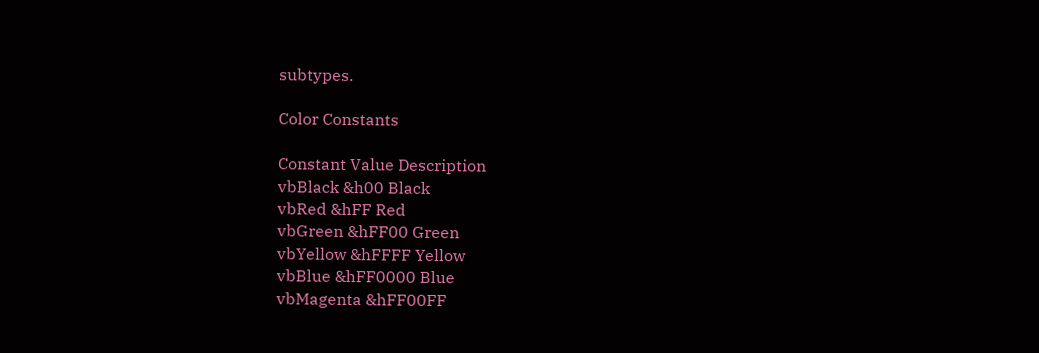subtypes.

Color Constants

Constant Value Description
vbBlack &h00 Black
vbRed &hFF Red
vbGreen &hFF00 Green
vbYellow &hFFFF Yellow
vbBlue &hFF0000 Blue
vbMagenta &hFF00FF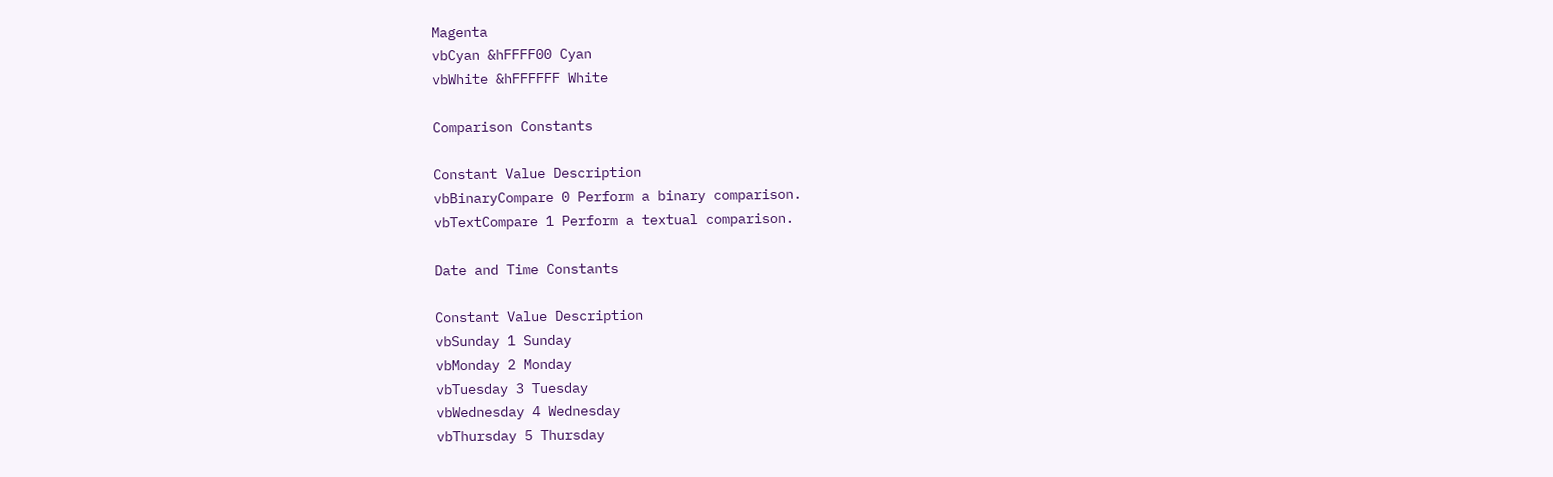Magenta
vbCyan &hFFFF00 Cyan
vbWhite &hFFFFFF White

Comparison Constants

Constant Value Description
vbBinaryCompare 0 Perform a binary comparison.
vbTextCompare 1 Perform a textual comparison.

Date and Time Constants

Constant Value Description
vbSunday 1 Sunday
vbMonday 2 Monday
vbTuesday 3 Tuesday
vbWednesday 4 Wednesday
vbThursday 5 Thursday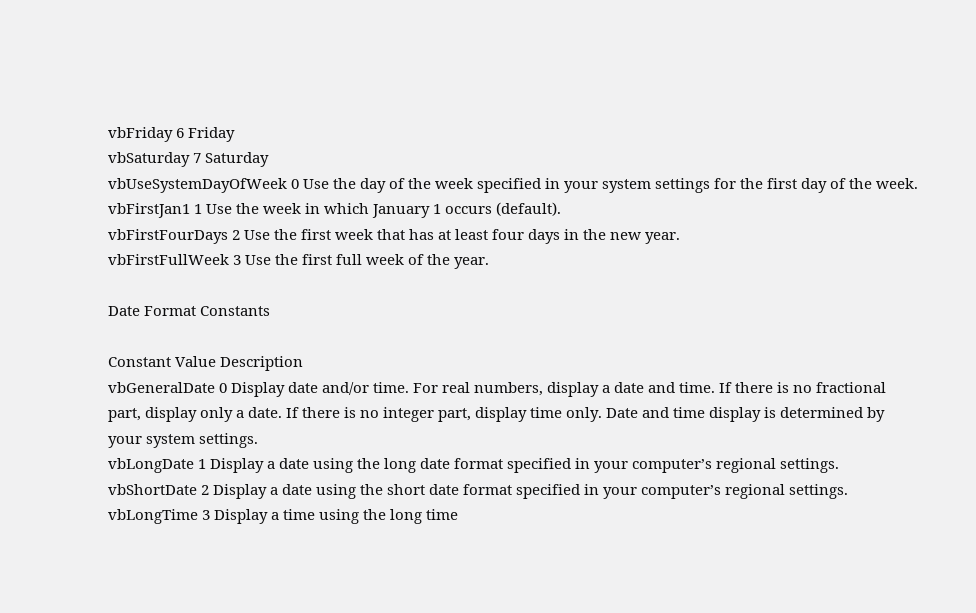vbFriday 6 Friday
vbSaturday 7 Saturday
vbUseSystemDayOfWeek 0 Use the day of the week specified in your system settings for the first day of the week.
vbFirstJan1 1 Use the week in which January 1 occurs (default).
vbFirstFourDays 2 Use the first week that has at least four days in the new year.
vbFirstFullWeek 3 Use the first full week of the year.

Date Format Constants

Constant Value Description
vbGeneralDate 0 Display date and/or time. For real numbers, display a date and time. If there is no fractional part, display only a date. If there is no integer part, display time only. Date and time display is determined by your system settings.
vbLongDate 1 Display a date using the long date format specified in your computer’s regional settings.
vbShortDate 2 Display a date using the short date format specified in your computer’s regional settings.
vbLongTime 3 Display a time using the long time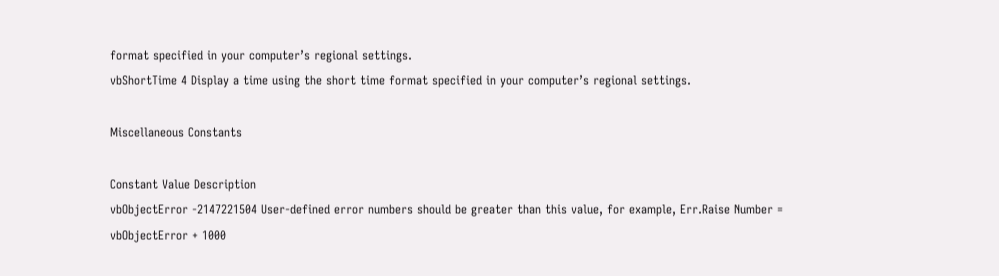format specified in your computer’s regional settings.
vbShortTime 4 Display a time using the short time format specified in your computer’s regional settings.

Miscellaneous Constants

Constant Value Description
vbObjectError -2147221504 User-defined error numbers should be greater than this value, for example, Err.Raise Number = vbObjectError + 1000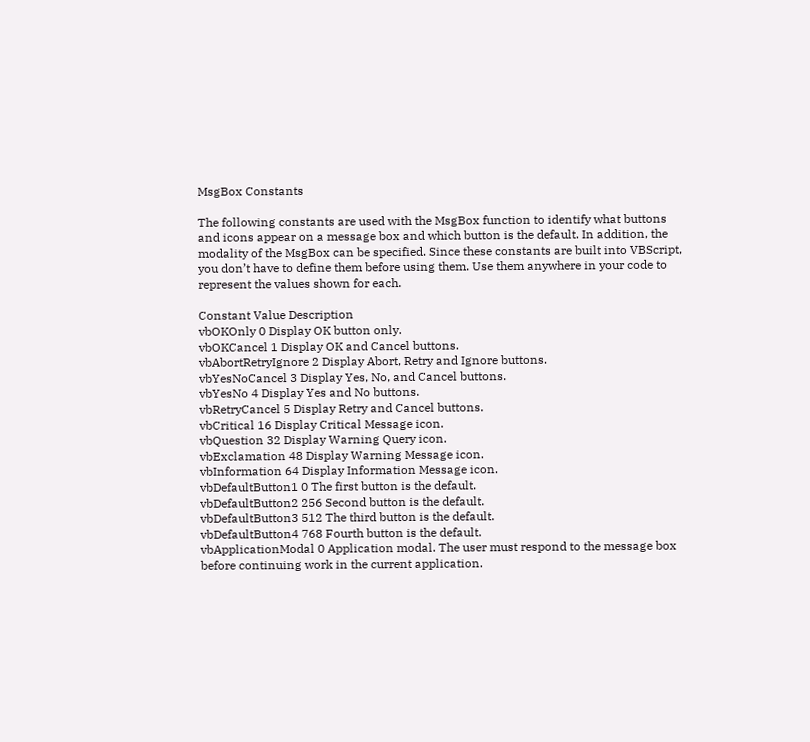MsgBox Constants

The following constants are used with the MsgBox function to identify what buttons and icons appear on a message box and which button is the default. In addition, the modality of the MsgBox can be specified. Since these constants are built into VBScript, you don’t have to define them before using them. Use them anywhere in your code to represent the values shown for each.

Constant Value Description
vbOKOnly 0 Display OK button only.
vbOKCancel 1 Display OK and Cancel buttons.
vbAbortRetryIgnore 2 Display Abort, Retry and Ignore buttons.
vbYesNoCancel 3 Display Yes, No, and Cancel buttons.
vbYesNo 4 Display Yes and No buttons.
vbRetryCancel 5 Display Retry and Cancel buttons.
vbCritical 16 Display Critical Message icon.
vbQuestion 32 Display Warning Query icon.
vbExclamation 48 Display Warning Message icon.
vbInformation 64 Display Information Message icon.
vbDefaultButton1 0 The first button is the default.
vbDefaultButton2 256 Second button is the default.
vbDefaultButton3 512 The third button is the default.
vbDefaultButton4 768 Fourth button is the default.
vbApplicationModal 0 Application modal. The user must respond to the message box before continuing work in the current application.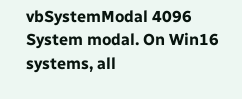vbSystemModal 4096 System modal. On Win16 systems, all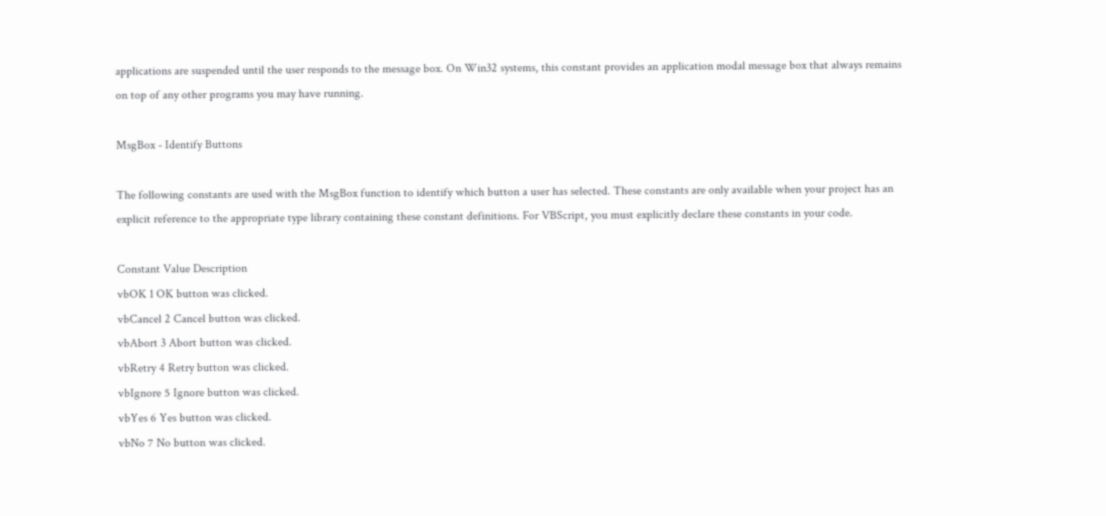applications are suspended until the user responds to the message box. On Win32 systems, this constant provides an application modal message box that always remains on top of any other programs you may have running.

MsgBox - Identify Buttons

The following constants are used with the MsgBox function to identify which button a user has selected. These constants are only available when your project has an explicit reference to the appropriate type library containing these constant definitions. For VBScript, you must explicitly declare these constants in your code.

Constant Value Description
vbOK 1 OK button was clicked.
vbCancel 2 Cancel button was clicked.
vbAbort 3 Abort button was clicked.
vbRetry 4 Retry button was clicked.
vbIgnore 5 Ignore button was clicked.
vbYes 6 Yes button was clicked.
vbNo 7 No button was clicked.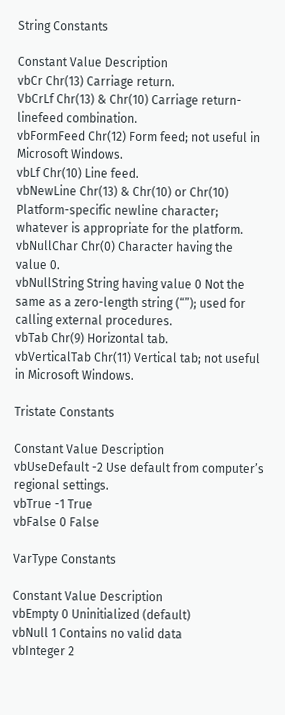String Constants

Constant Value Description
vbCr Chr(13) Carriage return.
VbCrLf Chr(13) & Chr(10) Carriage return-linefeed combination.
vbFormFeed Chr(12) Form feed; not useful in Microsoft Windows.
vbLf Chr(10) Line feed.
vbNewLine Chr(13) & Chr(10) or Chr(10) Platform-specific newline character; whatever is appropriate for the platform.
vbNullChar Chr(0) Character having the value 0.
vbNullString String having value 0 Not the same as a zero-length string (“”); used for calling external procedures.
vbTab Chr(9) Horizontal tab.
vbVerticalTab Chr(11) Vertical tab; not useful in Microsoft Windows.

Tristate Constants

Constant Value Description
vbUseDefault -2 Use default from computer’s regional settings.
vbTrue -1 True
vbFalse 0 False

VarType Constants

Constant Value Description
vbEmpty 0 Uninitialized (default)
vbNull 1 Contains no valid data
vbInteger 2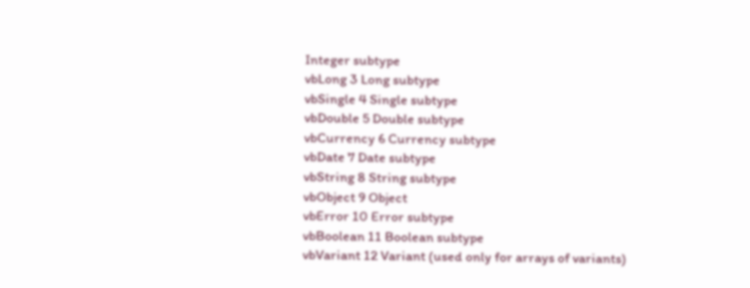Integer subtype
vbLong 3 Long subtype
vbSingle 4 Single subtype
vbDouble 5 Double subtype
vbCurrency 6 Currency subtype
vbDate 7 Date subtype
vbString 8 String subtype
vbObject 9 Object
vbError 10 Error subtype
vbBoolean 11 Boolean subtype
vbVariant 12 Variant (used only for arrays of variants)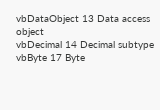vbDataObject 13 Data access object
vbDecimal 14 Decimal subtype
vbByte 17 Byte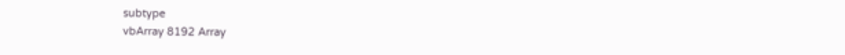subtype
vbArray 8192 Array